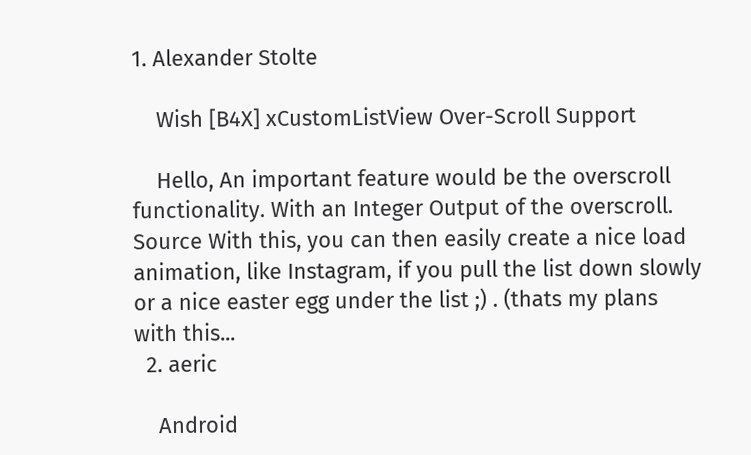1. Alexander Stolte

    Wish [B4X] xCustomListView Over-Scroll Support

    Hello, An important feature would be the overscroll functionality. With an Integer Output of the overscroll. Source With this, you can then easily create a nice load animation, like Instagram, if you pull the list down slowly or a nice easter egg under the list ;) . (thats my plans with this...
  2. aeric

    Android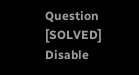Question [SOLVED] Disable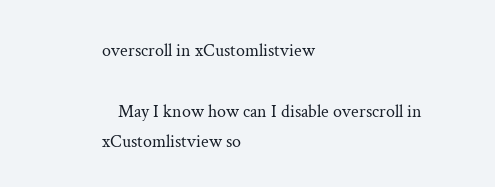overscroll in xCustomlistview

    May I know how can I disable overscroll in xCustomlistview so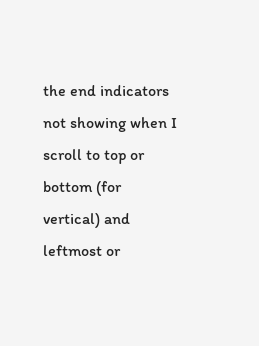the end indicators not showing when I scroll to top or bottom (for vertical) and leftmost or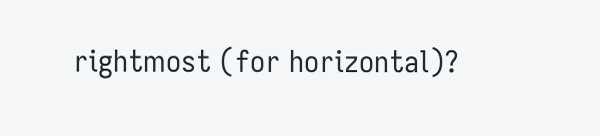rightmost (for horizontal)?